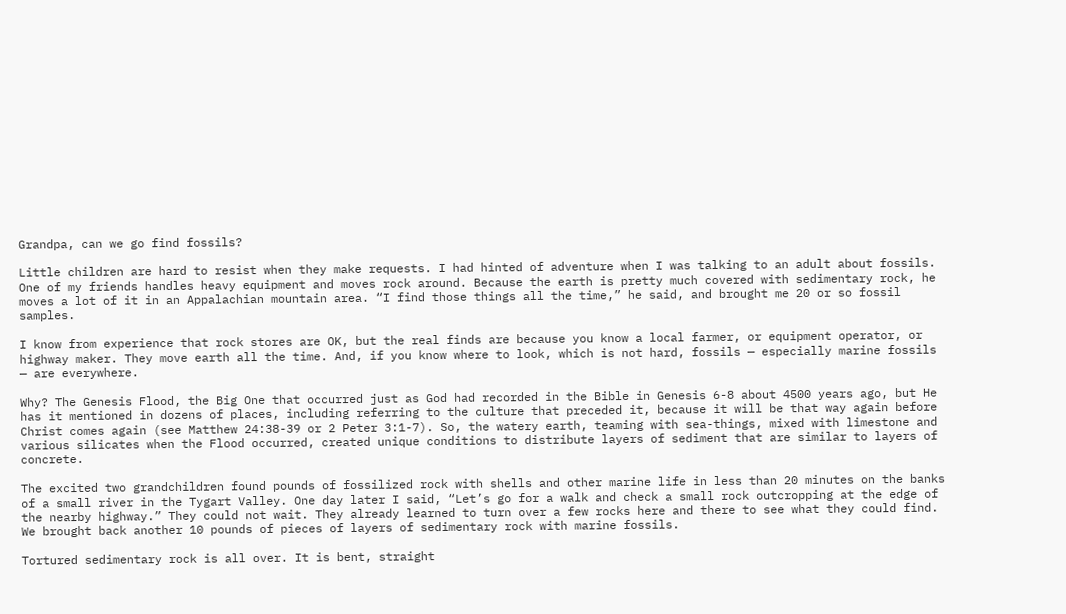Grandpa, can we go find fossils?

Little children are hard to resist when they make requests. I had hinted of adventure when I was talking to an adult about fossils. One of my friends handles heavy equipment and moves rock around. Because the earth is pretty much covered with sedimentary rock, he moves a lot of it in an Appalachian mountain area. “I find those things all the time,” he said, and brought me 20 or so fossil samples.

I know from experience that rock stores are OK, but the real finds are because you know a local farmer, or equipment operator, or highway maker. They move earth all the time. And, if you know where to look, which is not hard, fossils — especially marine fossils — are everywhere.

Why? The Genesis Flood, the Big One that occurred just as God had recorded in the Bible in Genesis 6-8 about 4500 years ago, but He has it mentioned in dozens of places, including referring to the culture that preceded it, because it will be that way again before Christ comes again (see Matthew 24:38-39 or 2 Peter 3:1-7). So, the watery earth, teaming with sea-things, mixed with limestone and various silicates when the Flood occurred, created unique conditions to distribute layers of sediment that are similar to layers of concrete.

The excited two grandchildren found pounds of fossilized rock with shells and other marine life in less than 20 minutes on the banks of a small river in the Tygart Valley. One day later I said, “Let’s go for a walk and check a small rock outcropping at the edge of the nearby highway.” They could not wait. They already learned to turn over a few rocks here and there to see what they could find. We brought back another 10 pounds of pieces of layers of sedimentary rock with marine fossils.

Tortured sedimentary rock is all over. It is bent, straight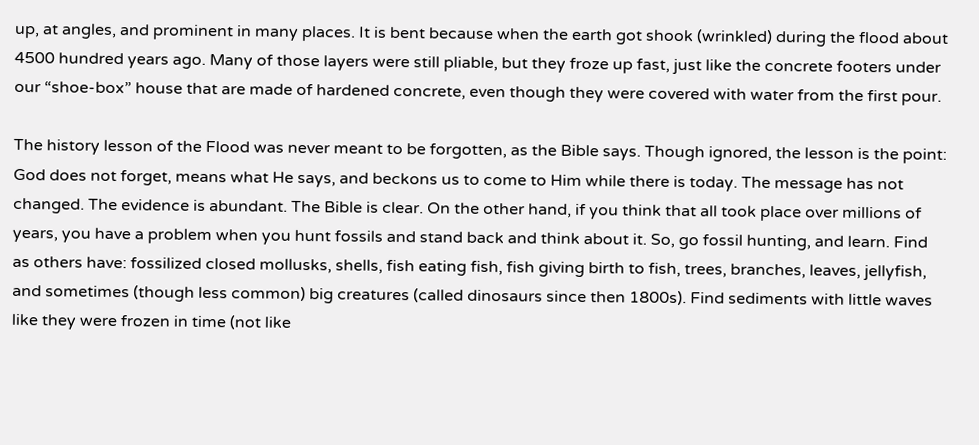up, at angles, and prominent in many places. It is bent because when the earth got shook (wrinkled) during the flood about 4500 hundred years ago. Many of those layers were still pliable, but they froze up fast, just like the concrete footers under our “shoe-box” house that are made of hardened concrete, even though they were covered with water from the first pour.

The history lesson of the Flood was never meant to be forgotten, as the Bible says. Though ignored, the lesson is the point: God does not forget, means what He says, and beckons us to come to Him while there is today. The message has not changed. The evidence is abundant. The Bible is clear. On the other hand, if you think that all took place over millions of years, you have a problem when you hunt fossils and stand back and think about it. So, go fossil hunting, and learn. Find as others have: fossilized closed mollusks, shells, fish eating fish, fish giving birth to fish, trees, branches, leaves, jellyfish, and sometimes (though less common) big creatures (called dinosaurs since then 1800s). Find sediments with little waves like they were frozen in time (not like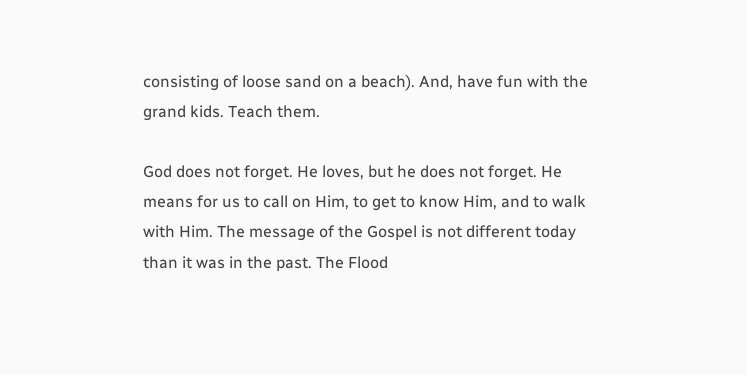consisting of loose sand on a beach). And, have fun with the grand kids. Teach them.

God does not forget. He loves, but he does not forget. He means for us to call on Him, to get to know Him, and to walk with Him. The message of the Gospel is not different today than it was in the past. The Flood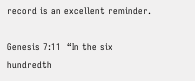record is an excellent reminder.

Genesis 7:11  “In the six hundredth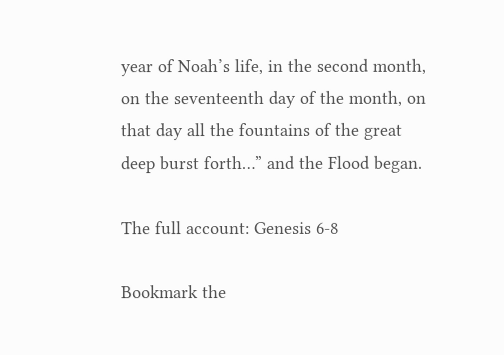year of Noah’s life, in the second month, on the seventeenth day of the month, on that day all the fountains of the great deep burst forth…” and the Flood began.

The full account: Genesis 6-8

Bookmark the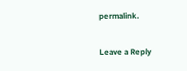permalink.

Leave a Reply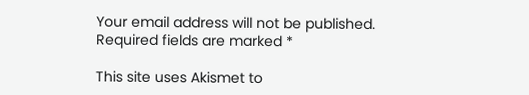Your email address will not be published. Required fields are marked *

This site uses Akismet to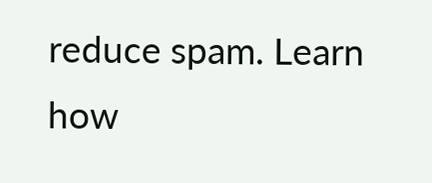reduce spam. Learn how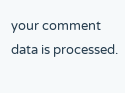your comment data is processed.